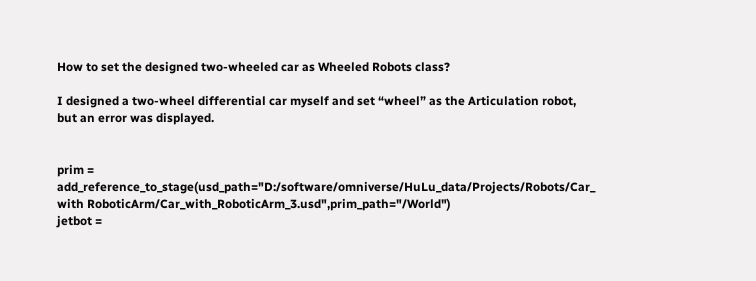How to set the designed two-wheeled car as Wheeled Robots class?

I designed a two-wheel differential car myself and set “wheel” as the Articulation robot, but an error was displayed.


prim = add_reference_to_stage(usd_path="D:/software/omniverse/HuLu_data/Projects/Robots/Car_ with RoboticArm/Car_with_RoboticArm_3.usd",prim_path="/World")
jetbot =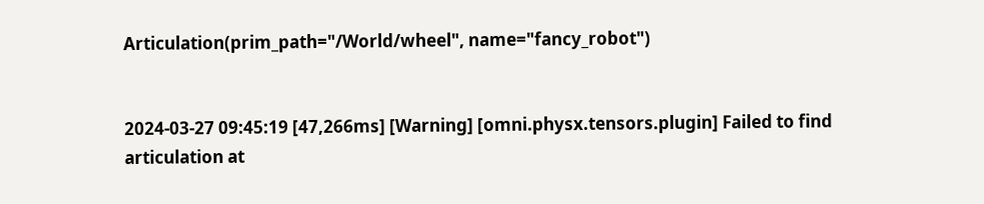Articulation(prim_path="/World/wheel", name="fancy_robot")


2024-03-27 09:45:19 [47,266ms] [Warning] [omni.physx.tensors.plugin] Failed to find articulation at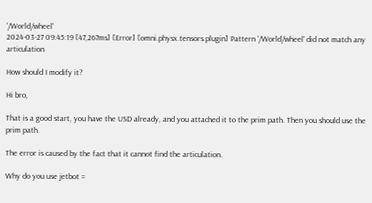'/World/wheel'
2024-03-27 09:45:19 [47,267ms] [Error] [omni.physx.tensors.plugin] Pattern '/World/wheel' did not match any articulation

How should I modify it?

Hi bro,

That is a good start, you have the USD already, and you attached it to the prim path. Then you should use the prim path.

The error is caused by the fact that it cannot find the articulation.

Why do you use jetbot =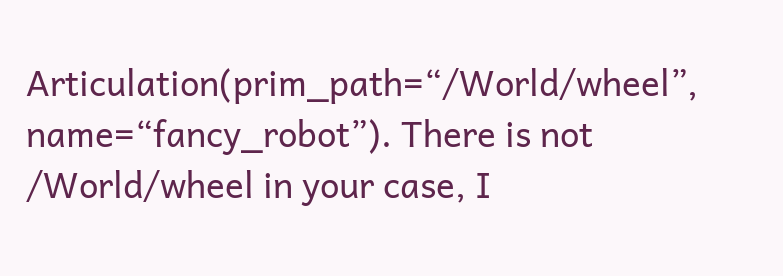Articulation(prim_path=“/World/wheel”, name=“fancy_robot”). There is not /World/wheel in your case, I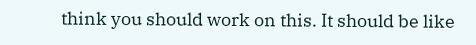think you should work on this. It should be like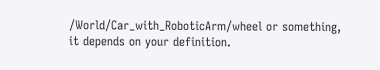/World/Car_with_RoboticArm/wheel or something, it depends on your definition.